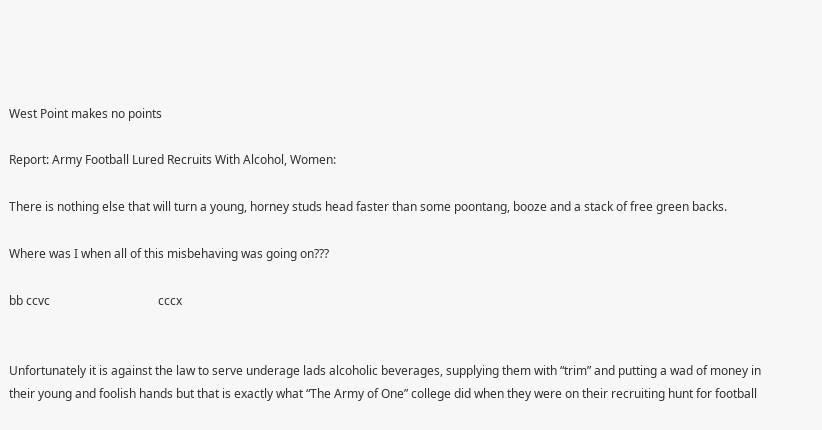West Point makes no points

Report: Army Football Lured Recruits With Alcohol, Women:

There is nothing else that will turn a young, horney studs head faster than some poontang, booze and a stack of free green backs.

Where was I when all of this misbehaving was going on???

bb ccvc                                    cccx


Unfortunately it is against the law to serve underage lads alcoholic beverages, supplying them with “trim” and putting a wad of money in their young and foolish hands but that is exactly what “The Army of One” college did when they were on their recruiting hunt for football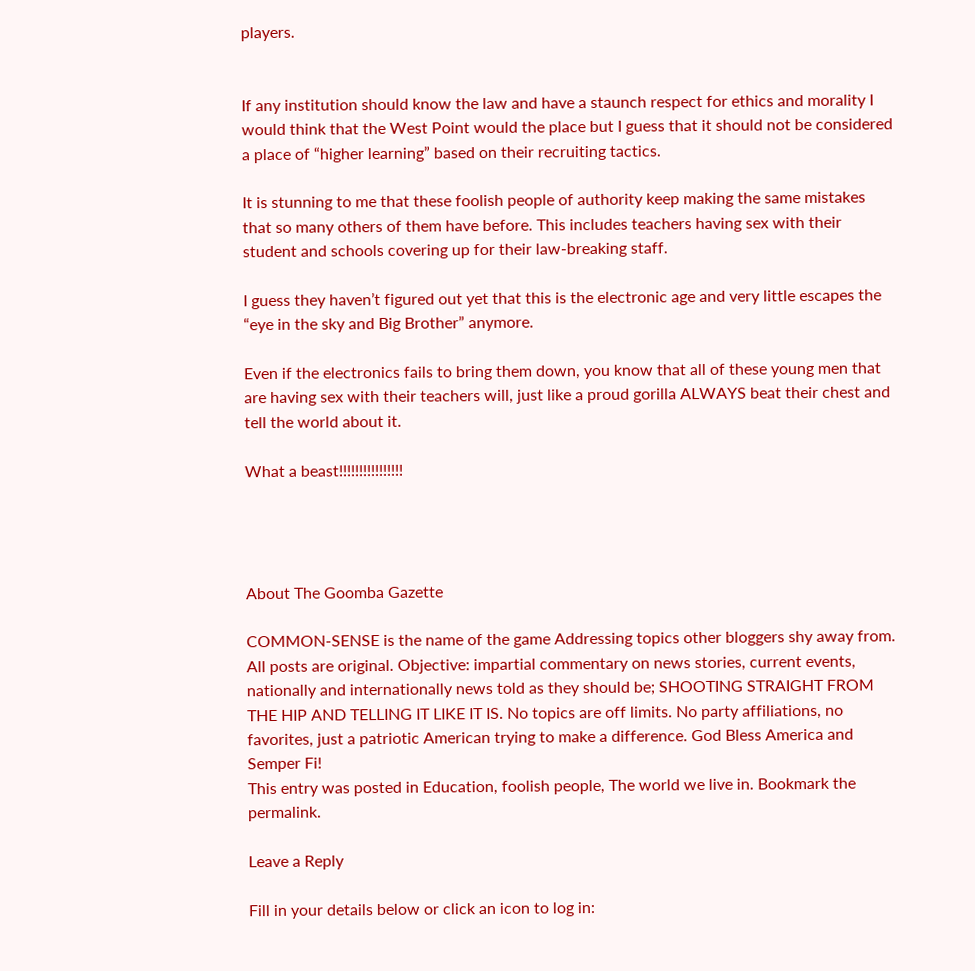players.


If any institution should know the law and have a staunch respect for ethics and morality I would think that the West Point would the place but I guess that it should not be considered a place of “higher learning” based on their recruiting tactics.

It is stunning to me that these foolish people of authority keep making the same mistakes that so many others of them have before. This includes teachers having sex with their student and schools covering up for their law-breaking staff.

I guess they haven’t figured out yet that this is the electronic age and very little escapes the “eye in the sky and Big Brother” anymore.

Even if the electronics fails to bring them down, you know that all of these young men that are having sex with their teachers will, just like a proud gorilla ALWAYS beat their chest and tell the world about it.

What a beast!!!!!!!!!!!!!!!!




About The Goomba Gazette

COMMON-SENSE is the name of the game Addressing topics other bloggers shy away from. All posts are original. Objective: impartial commentary on news stories, current events, nationally and internationally news told as they should be; SHOOTING STRAIGHT FROM THE HIP AND TELLING IT LIKE IT IS. No topics are off limits. No party affiliations, no favorites, just a patriotic American trying to make a difference. God Bless America and Semper Fi!
This entry was posted in Education, foolish people, The world we live in. Bookmark the permalink.

Leave a Reply

Fill in your details below or click an icon to log in: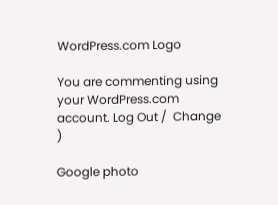WordPress.com Logo

You are commenting using your WordPress.com account. Log Out /  Change )

Google photo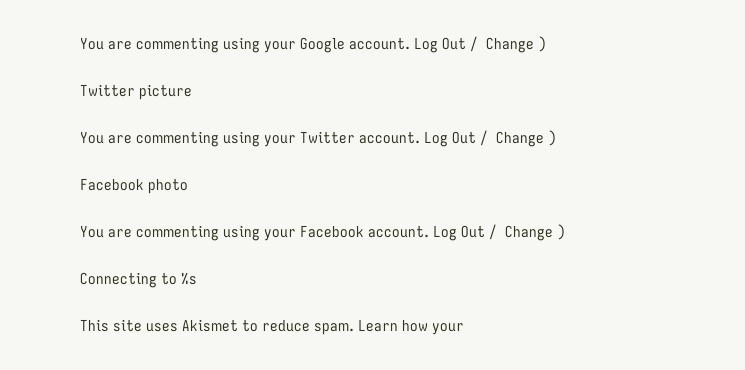You are commenting using your Google account. Log Out /  Change )

Twitter picture

You are commenting using your Twitter account. Log Out /  Change )

Facebook photo

You are commenting using your Facebook account. Log Out /  Change )

Connecting to %s

This site uses Akismet to reduce spam. Learn how your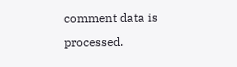comment data is processed.